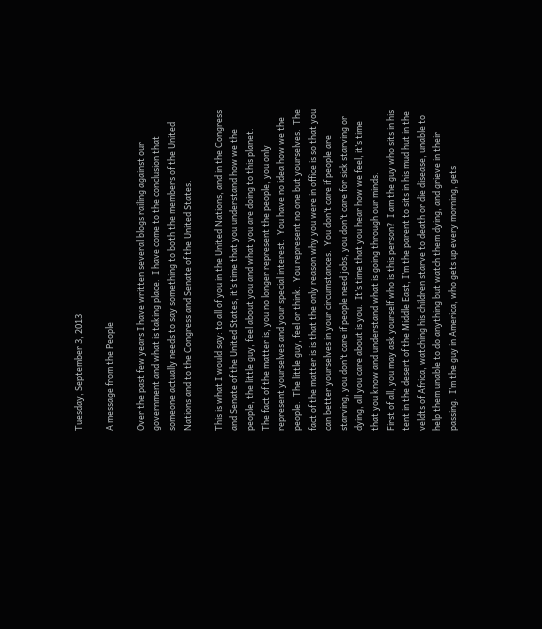Tuesday, September 3, 2013

A message from the People

Over the past few years I have written several blogs railing against our government and what is taking place.  I have come to the conclusion that someone actually needs to say something to both the members of the United Nations and to the Congress and Senate of the United States.

This is what I would say: to all of you in the United Nations, and in the Congress and Senate of the United States, it’s time that you understand how we the people, the little guy, feel about you and what you are doing to this planet.
The fact of the matter is, you no longer represent the people, you only represent yourselves and your special interest.  You have no idea how we the people.  The little guy, feel or think.  You represent no one but yourselves.  The fact of the matter is is that the only reason why you were in office is so that you can better yourselves in your circumstances.  You don’t care if people are starving, you don’t care if people need jobs, you don’t care for sick starving or dying, all you care about is you.  It’s time that you hear how we feel, it’s time that you know and understand what is going through our minds.
First of all, you may ask yourself who is this person?  I am the guy who sits in his tent in the desert of the Middle East, I’m the parent to sits in his mud hut in the veldts of Africa, watching his children starve to death or die disease, unable to help them unable to do anything but watch them dying, and grieve in their passing.  I’m the guy in America, who gets up every morning, gets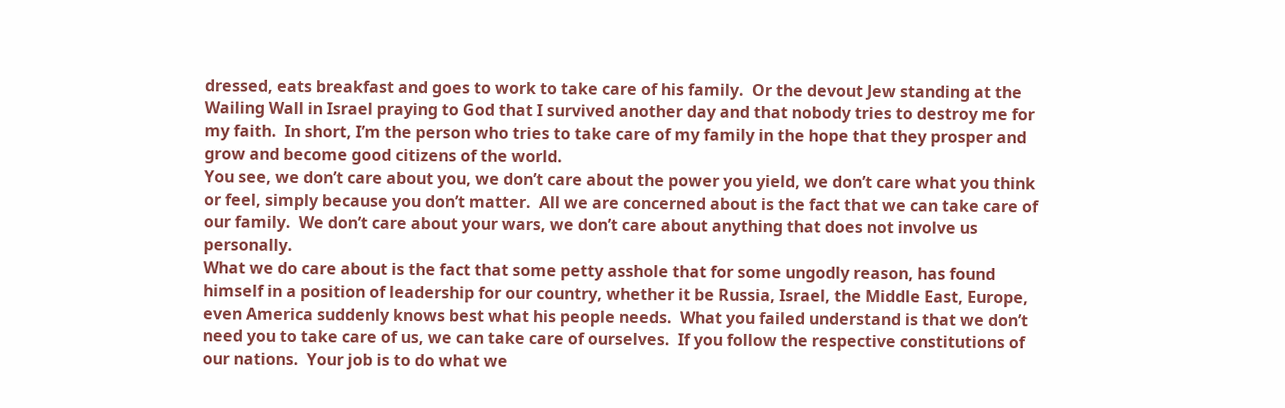dressed, eats breakfast and goes to work to take care of his family.  Or the devout Jew standing at the Wailing Wall in Israel praying to God that I survived another day and that nobody tries to destroy me for my faith.  In short, I’m the person who tries to take care of my family in the hope that they prosper and grow and become good citizens of the world.
You see, we don’t care about you, we don’t care about the power you yield, we don’t care what you think or feel, simply because you don’t matter.  All we are concerned about is the fact that we can take care of our family.  We don’t care about your wars, we don’t care about anything that does not involve us personally.
What we do care about is the fact that some petty asshole that for some ungodly reason, has found himself in a position of leadership for our country, whether it be Russia, Israel, the Middle East, Europe, even America suddenly knows best what his people needs.  What you failed understand is that we don’t need you to take care of us, we can take care of ourselves.  If you follow the respective constitutions of our nations.  Your job is to do what we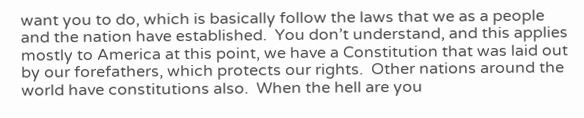want you to do, which is basically follow the laws that we as a people and the nation have established.  You don’t understand, and this applies mostly to America at this point, we have a Constitution that was laid out by our forefathers, which protects our rights.  Other nations around the world have constitutions also.  When the hell are you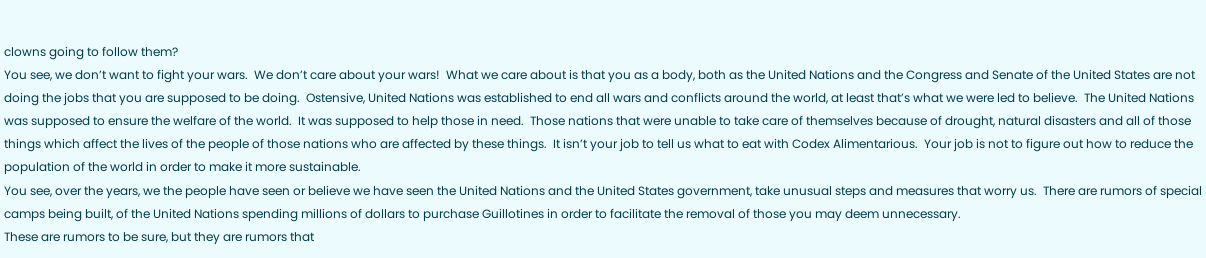clowns going to follow them?
You see, we don’t want to fight your wars.  We don’t care about your wars!  What we care about is that you as a body, both as the United Nations and the Congress and Senate of the United States are not doing the jobs that you are supposed to be doing.  Ostensive, United Nations was established to end all wars and conflicts around the world, at least that’s what we were led to believe.  The United Nations was supposed to ensure the welfare of the world.  It was supposed to help those in need.  Those nations that were unable to take care of themselves because of drought, natural disasters and all of those things which affect the lives of the people of those nations who are affected by these things.  It isn’t your job to tell us what to eat with Codex Alimentarious.  Your job is not to figure out how to reduce the population of the world in order to make it more sustainable.
You see, over the years, we the people have seen or believe we have seen the United Nations and the United States government, take unusual steps and measures that worry us.  There are rumors of special camps being built, of the United Nations spending millions of dollars to purchase Guillotines in order to facilitate the removal of those you may deem unnecessary.
These are rumors to be sure, but they are rumors that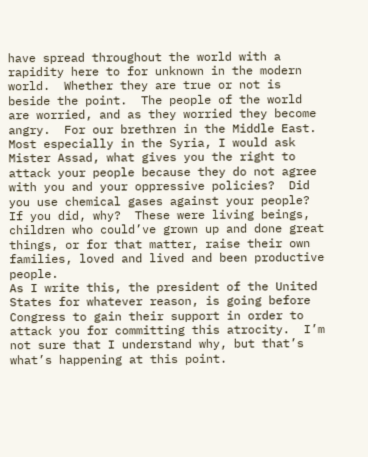have spread throughout the world with a rapidity here to for unknown in the modern world.  Whether they are true or not is beside the point.  The people of the world are worried, and as they worried they become angry.  For our brethren in the Middle East.  Most especially in the Syria, I would ask Mister Assad, what gives you the right to attack your people because they do not agree with you and your oppressive policies?  Did you use chemical gases against your people?  If you did, why?  These were living beings, children who could’ve grown up and done great things, or for that matter, raise their own families, loved and lived and been productive people.
As I write this, the president of the United States for whatever reason, is going before Congress to gain their support in order to attack you for committing this atrocity.  I’m not sure that I understand why, but that’s what’s happening at this point.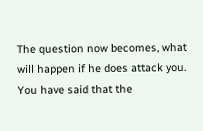The question now becomes, what will happen if he does attack you.  You have said that the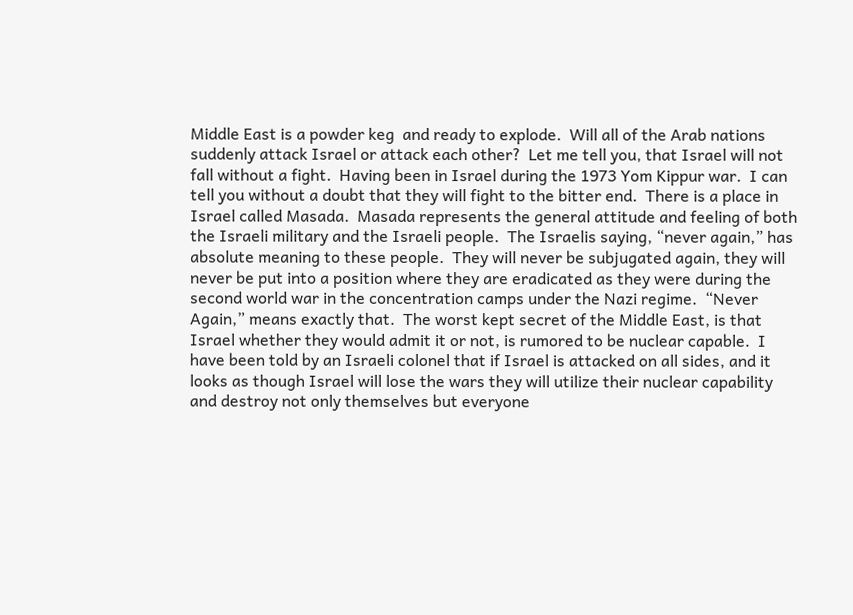Middle East is a powder keg  and ready to explode.  Will all of the Arab nations suddenly attack Israel or attack each other?  Let me tell you, that Israel will not fall without a fight.  Having been in Israel during the 1973 Yom Kippur war.  I can tell you without a doubt that they will fight to the bitter end.  There is a place in Israel called Masada.  Masada represents the general attitude and feeling of both the Israeli military and the Israeli people.  The Israelis saying, “never again,” has absolute meaning to these people.  They will never be subjugated again, they will never be put into a position where they are eradicated as they were during the second world war in the concentration camps under the Nazi regime.  “Never Again,” means exactly that.  The worst kept secret of the Middle East, is that Israel whether they would admit it or not, is rumored to be nuclear capable.  I have been told by an Israeli colonel that if Israel is attacked on all sides, and it looks as though Israel will lose the wars they will utilize their nuclear capability and destroy not only themselves but everyone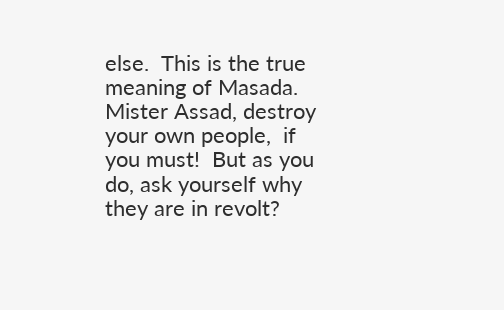else.  This is the true meaning of Masada.
Mister Assad, destroy your own people,  if you must!  But as you do, ask yourself why they are in revolt?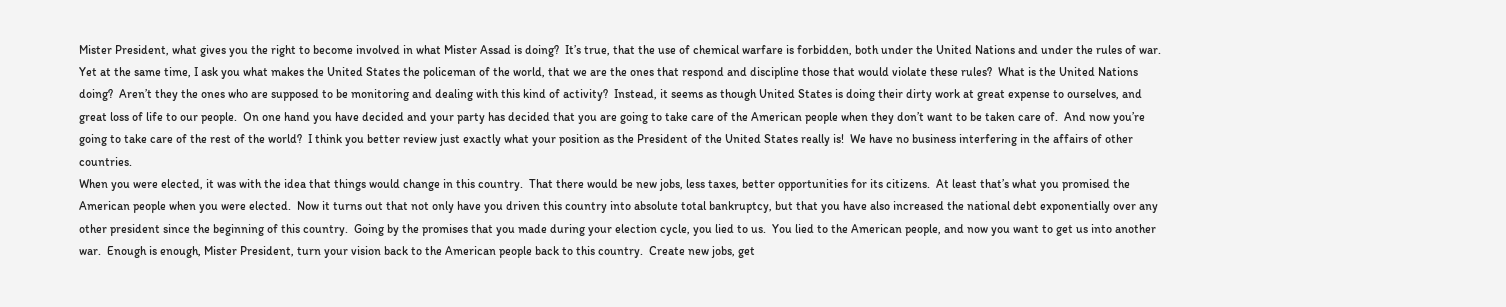Mister President, what gives you the right to become involved in what Mister Assad is doing?  It’s true, that the use of chemical warfare is forbidden, both under the United Nations and under the rules of war.  Yet at the same time, I ask you what makes the United States the policeman of the world, that we are the ones that respond and discipline those that would violate these rules?  What is the United Nations doing?  Aren’t they the ones who are supposed to be monitoring and dealing with this kind of activity?  Instead, it seems as though United States is doing their dirty work at great expense to ourselves, and great loss of life to our people.  On one hand you have decided and your party has decided that you are going to take care of the American people when they don’t want to be taken care of.  And now you’re going to take care of the rest of the world?  I think you better review just exactly what your position as the President of the United States really is!  We have no business interfering in the affairs of other countries.
When you were elected, it was with the idea that things would change in this country.  That there would be new jobs, less taxes, better opportunities for its citizens.  At least that’s what you promised the American people when you were elected.  Now it turns out that not only have you driven this country into absolute total bankruptcy, but that you have also increased the national debt exponentially over any other president since the beginning of this country.  Going by the promises that you made during your election cycle, you lied to us.  You lied to the American people, and now you want to get us into another war.  Enough is enough, Mister President, turn your vision back to the American people back to this country.  Create new jobs, get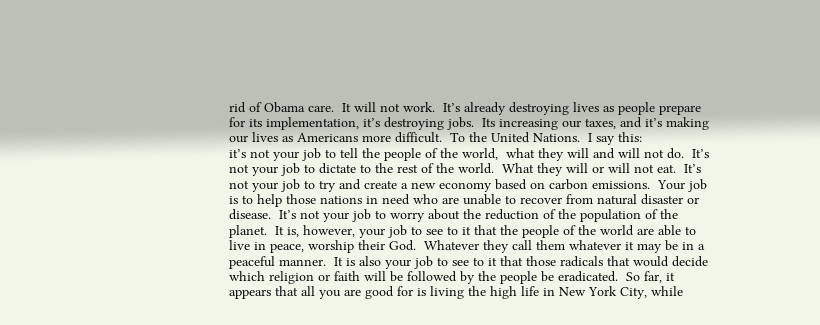rid of Obama care.  It will not work.  It’s already destroying lives as people prepare for its implementation, it’s destroying jobs.  Its increasing our taxes, and it’s making our lives as Americans more difficult.  To the United Nations.  I say this:
it’s not your job to tell the people of the world,  what they will and will not do.  It’s not your job to dictate to the rest of the world.  What they will or will not eat.  It’s not your job to try and create a new economy based on carbon emissions.  Your job is to help those nations in need who are unable to recover from natural disaster or disease.  It’s not your job to worry about the reduction of the population of the planet.  It is, however, your job to see to it that the people of the world are able to live in peace, worship their God.  Whatever they call them whatever it may be in a peaceful manner.  It is also your job to see to it that those radicals that would decide which religion or faith will be followed by the people be eradicated.  So far, it appears that all you are good for is living the high life in New York City, while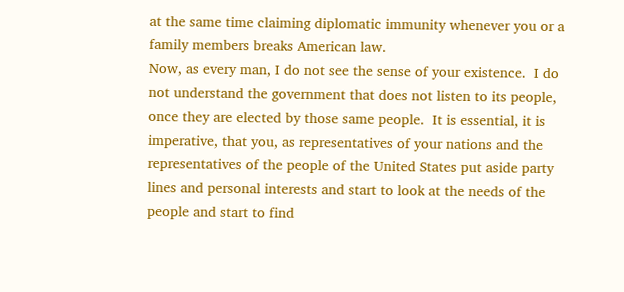at the same time claiming diplomatic immunity whenever you or a family members breaks American law.
Now, as every man, I do not see the sense of your existence.  I do not understand the government that does not listen to its people, once they are elected by those same people.  It is essential, it is imperative, that you, as representatives of your nations and the representatives of the people of the United States put aside party lines and personal interests and start to look at the needs of the people and start to find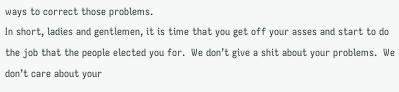ways to correct those problems.
In short, ladies and gentlemen, it is time that you get off your asses and start to do the job that the people elected you for.  We don’t give a shit about your problems.  We don’t care about your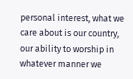personal interest, what we care about is our country, our ability to worship in whatever manner we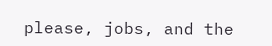please, jobs, and the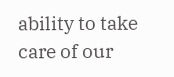ability to take care of our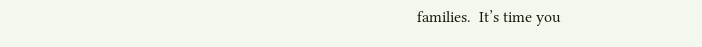families.  It’s time you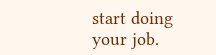start doing your job.